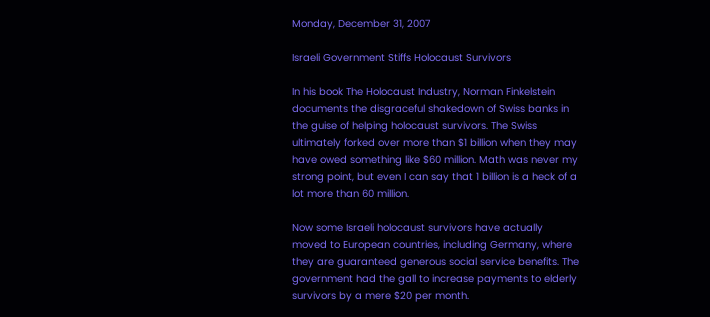Monday, December 31, 2007

Israeli Government Stiffs Holocaust Survivors

In his book The Holocaust Industry, Norman Finkelstein documents the disgraceful shakedown of Swiss banks in the guise of helping holocaust survivors. The Swiss ultimately forked over more than $1 billion when they may have owed something like $60 million. Math was never my strong point, but even I can say that 1 billion is a heck of a lot more than 60 million.

Now some Israeli holocaust survivors have actually moved to European countries, including Germany, where they are guaranteed generous social service benefits. The government had the gall to increase payments to elderly survivors by a mere $20 per month.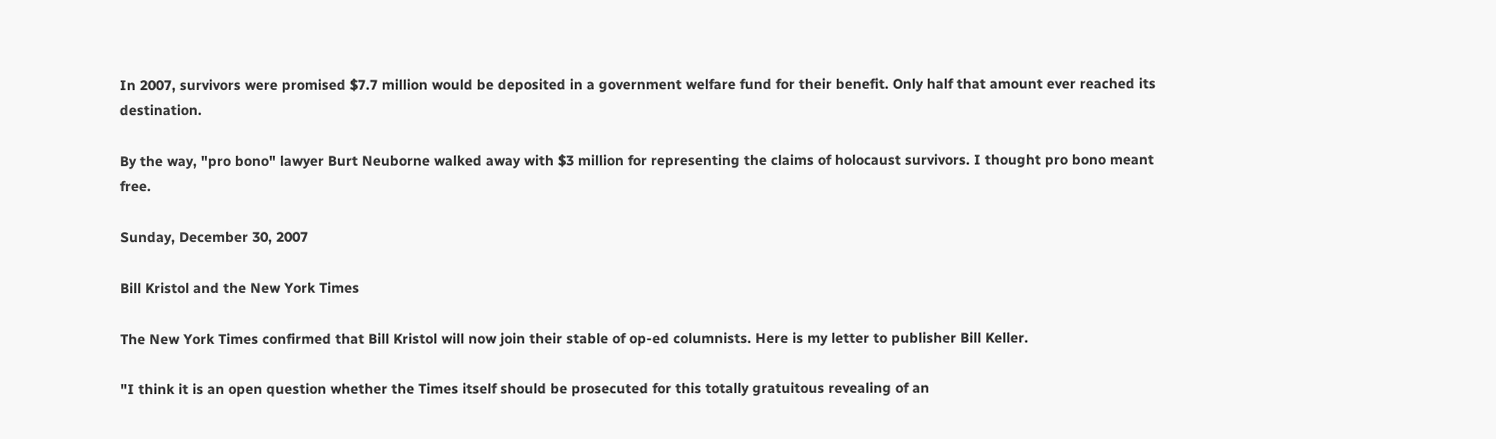In 2007, survivors were promised $7.7 million would be deposited in a government welfare fund for their benefit. Only half that amount ever reached its destination.

By the way, "pro bono" lawyer Burt Neuborne walked away with $3 million for representing the claims of holocaust survivors. I thought pro bono meant free.

Sunday, December 30, 2007

Bill Kristol and the New York Times

The New York Times confirmed that Bill Kristol will now join their stable of op-ed columnists. Here is my letter to publisher Bill Keller.

"I think it is an open question whether the Times itself should be prosecuted for this totally gratuitous revealing of an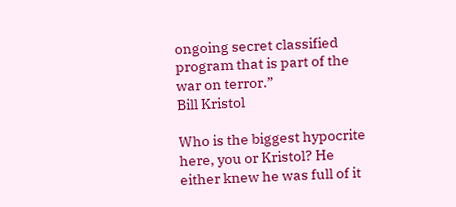ongoing secret classified program that is part of the war on terror.”
Bill Kristol

Who is the biggest hypocrite here, you or Kristol? He either knew he was full of it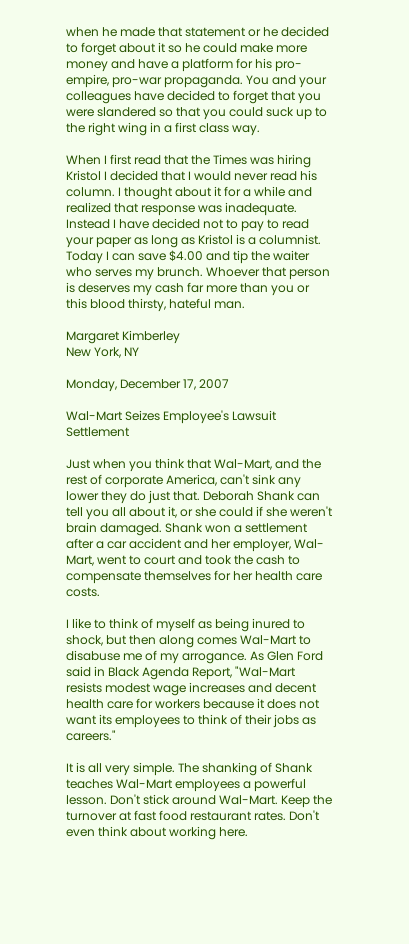when he made that statement or he decided to forget about it so he could make more money and have a platform for his pro-empire, pro-war propaganda. You and your colleagues have decided to forget that you were slandered so that you could suck up to the right wing in a first class way.

When I first read that the Times was hiring Kristol I decided that I would never read his column. I thought about it for a while and realized that response was inadequate. Instead I have decided not to pay to read your paper as long as Kristol is a columnist. Today I can save $4.00 and tip the waiter who serves my brunch. Whoever that person is deserves my cash far more than you or this blood thirsty, hateful man.

Margaret Kimberley
New York, NY

Monday, December 17, 2007

Wal-Mart Seizes Employee's Lawsuit Settlement

Just when you think that Wal-Mart, and the rest of corporate America, can't sink any lower they do just that. Deborah Shank can tell you all about it, or she could if she weren't brain damaged. Shank won a settlement after a car accident and her employer, Wal-Mart, went to court and took the cash to compensate themselves for her health care costs.

I like to think of myself as being inured to shock, but then along comes Wal-Mart to disabuse me of my arrogance. As Glen Ford said in Black Agenda Report, "Wal-Mart resists modest wage increases and decent health care for workers because it does not want its employees to think of their jobs as careers."

It is all very simple. The shanking of Shank teaches Wal-Mart employees a powerful lesson. Don't stick around Wal-Mart. Keep the turnover at fast food restaurant rates. Don't even think about working here.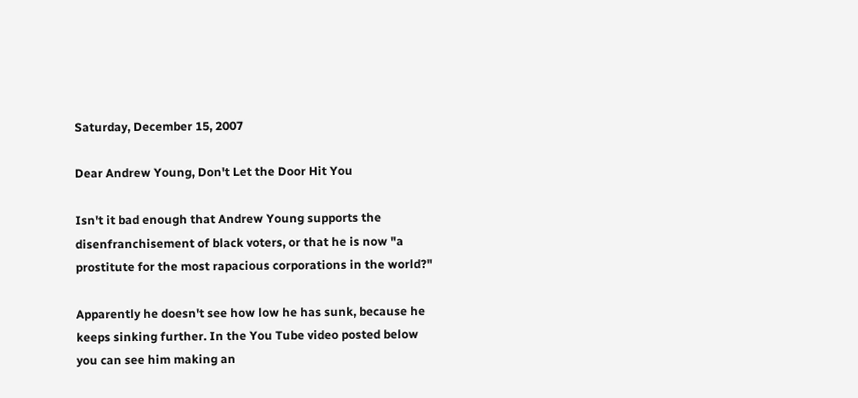Saturday, December 15, 2007

Dear Andrew Young, Don't Let the Door Hit You

Isn't it bad enough that Andrew Young supports the disenfranchisement of black voters, or that he is now "a prostitute for the most rapacious corporations in the world?"

Apparently he doesn't see how low he has sunk, because he keeps sinking further. In the You Tube video posted below you can see him making an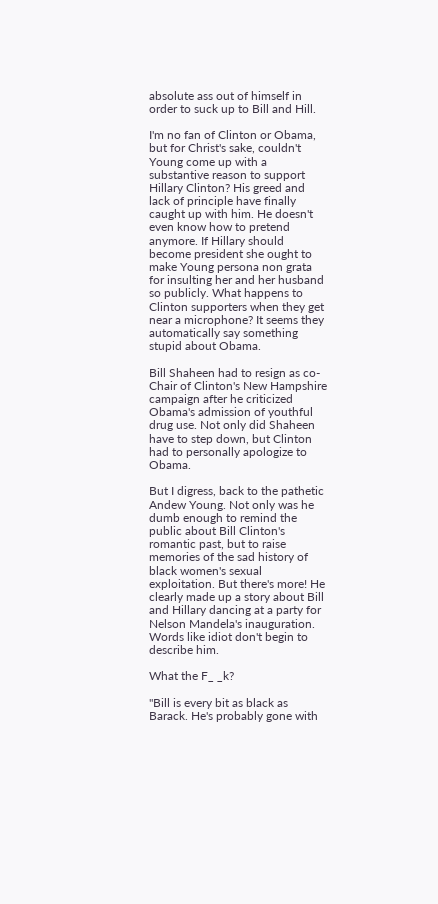absolute ass out of himself in order to suck up to Bill and Hill.

I'm no fan of Clinton or Obama, but for Christ's sake, couldn't Young come up with a substantive reason to support Hillary Clinton? His greed and lack of principle have finally caught up with him. He doesn't even know how to pretend anymore. If Hillary should become president she ought to make Young persona non grata for insulting her and her husband so publicly. What happens to Clinton supporters when they get near a microphone? It seems they automatically say something stupid about Obama.

Bill Shaheen had to resign as co-Chair of Clinton's New Hampshire campaign after he criticized Obama's admission of youthful drug use. Not only did Shaheen have to step down, but Clinton had to personally apologize to Obama.

But I digress, back to the pathetic Andew Young. Not only was he dumb enough to remind the public about Bill Clinton's romantic past, but to raise memories of the sad history of black women's sexual exploitation. But there's more! He clearly made up a story about Bill and Hillary dancing at a party for Nelson Mandela's inauguration. Words like idiot don't begin to describe him.

What the F_ _k?

"Bill is every bit as black as Barack. He's probably gone with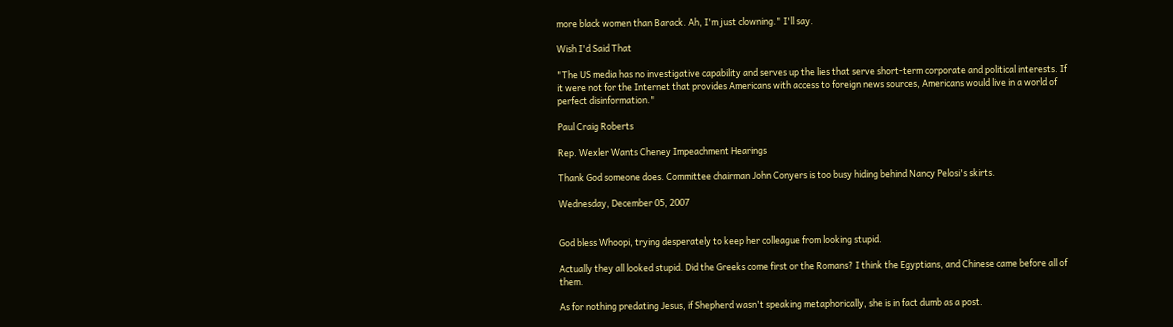more black women than Barack. Ah, I'm just clowning." I'll say.

Wish I'd Said That

"The US media has no investigative capability and serves up the lies that serve short-term corporate and political interests. If it were not for the Internet that provides Americans with access to foreign news sources, Americans would live in a world of perfect disinformation."

Paul Craig Roberts

Rep. Wexler Wants Cheney Impeachment Hearings

Thank God someone does. Committee chairman John Conyers is too busy hiding behind Nancy Pelosi's skirts.

Wednesday, December 05, 2007


God bless Whoopi, trying desperately to keep her colleague from looking stupid.

Actually they all looked stupid. Did the Greeks come first or the Romans? I think the Egyptians, and Chinese came before all of them.

As for nothing predating Jesus, if Shepherd wasn't speaking metaphorically, she is in fact dumb as a post.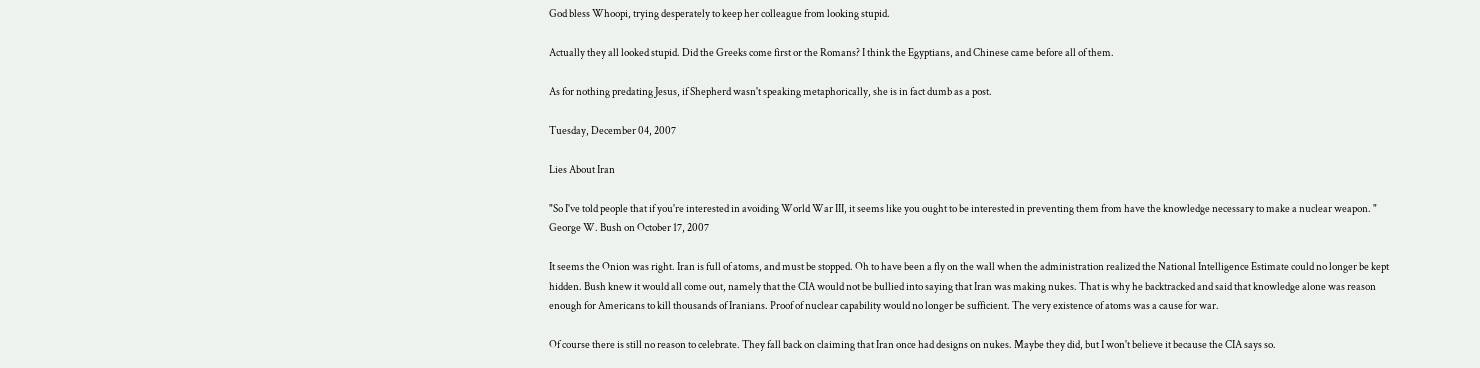God bless Whoopi, trying desperately to keep her colleague from looking stupid.

Actually they all looked stupid. Did the Greeks come first or the Romans? I think the Egyptians, and Chinese came before all of them.

As for nothing predating Jesus, if Shepherd wasn't speaking metaphorically, she is in fact dumb as a post.

Tuesday, December 04, 2007

Lies About Iran

"So I've told people that if you're interested in avoiding World War III, it seems like you ought to be interested in preventing them from have the knowledge necessary to make a nuclear weapon. " George W. Bush on October 17, 2007

It seems the Onion was right. Iran is full of atoms, and must be stopped. Oh to have been a fly on the wall when the administration realized the National Intelligence Estimate could no longer be kept hidden. Bush knew it would all come out, namely that the CIA would not be bullied into saying that Iran was making nukes. That is why he backtracked and said that knowledge alone was reason enough for Americans to kill thousands of Iranians. Proof of nuclear capability would no longer be sufficient. The very existence of atoms was a cause for war.

Of course there is still no reason to celebrate. They fall back on claiming that Iran once had designs on nukes. Maybe they did, but I won't believe it because the CIA says so.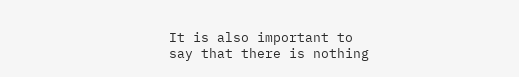It is also important to say that there is nothing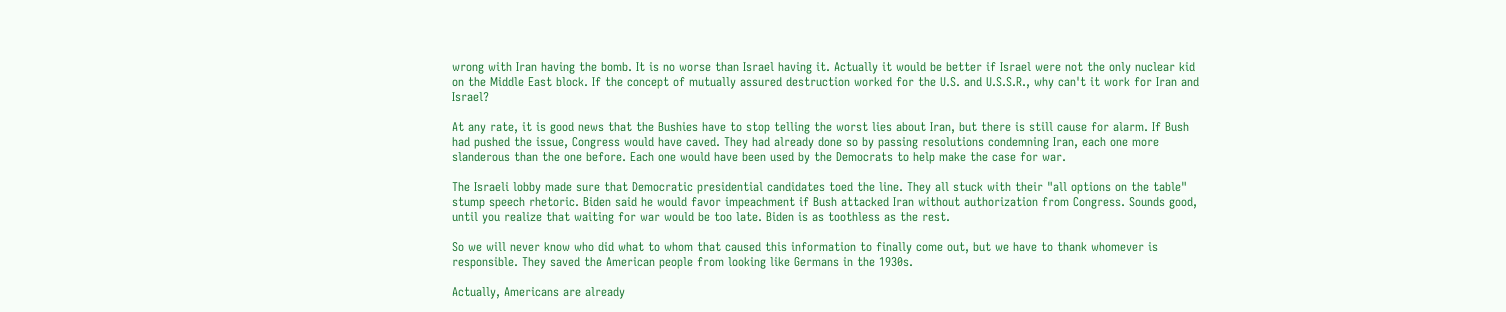wrong with Iran having the bomb. It is no worse than Israel having it. Actually it would be better if Israel were not the only nuclear kid on the Middle East block. If the concept of mutually assured destruction worked for the U.S. and U.S.S.R., why can't it work for Iran and Israel?

At any rate, it is good news that the Bushies have to stop telling the worst lies about Iran, but there is still cause for alarm. If Bush had pushed the issue, Congress would have caved. They had already done so by passing resolutions condemning Iran, each one more slanderous than the one before. Each one would have been used by the Democrats to help make the case for war.

The Israeli lobby made sure that Democratic presidential candidates toed the line. They all stuck with their "all options on the table" stump speech rhetoric. Biden said he would favor impeachment if Bush attacked Iran without authorization from Congress. Sounds good, until you realize that waiting for war would be too late. Biden is as toothless as the rest.

So we will never know who did what to whom that caused this information to finally come out, but we have to thank whomever is responsible. They saved the American people from looking like Germans in the 1930s.

Actually, Americans are already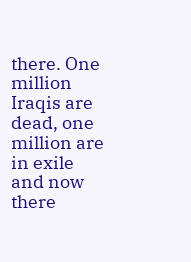there. One million Iraqis are dead, one million are in exile and now there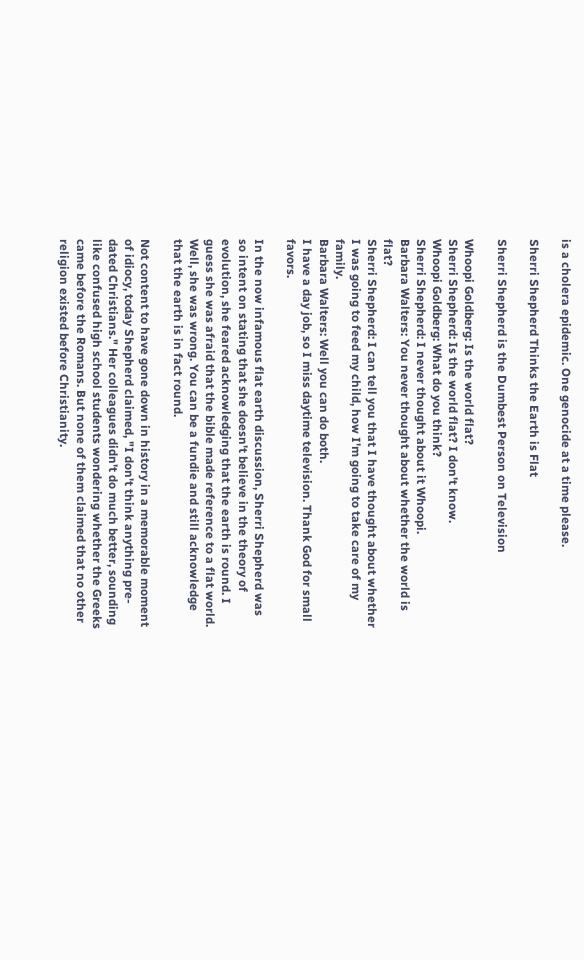is a cholera epidemic. One genocide at a time please.

Sherri Shepherd Thinks the Earth is Flat

Sherri Shepherd is the Dumbest Person on Television

Whoopi Goldberg: Is the world flat?
Sherri Shepherd: Is the world flat? I don't know.
Whoopi Goldberg: What do you think?
Sherri Shepherd: I never thought about it Whoopi.
Barbara Walters: You never thought about whether the world is flat?
Sherri Shepherd: I can tell you that I have thought about whether I was going to feed my child, how I'm going to take care of my family.
Barbara Walters: Well you can do both.
I have a day job, so I miss daytime television. Thank God for small favors.

In the now infamous flat earth discussion, Sherri Shepherd was so intent on stating that she doesn't believe in the theory of evolution, she feared acknowledging that the earth is round. I guess she was afraid that the bible made reference to a flat world. Well, she was wrong. You can be a fundie and still acknowledge that the earth is in fact round.

Not content to have gone down in history in a memorable moment of idiocy, today Shepherd claimed, "I don't think anything pre-dated Christians." Her colleagues didn't do much better, sounding like confused high school students wondering whether the Greeks came before the Romans. But none of them claimed that no other religion existed before Christianity.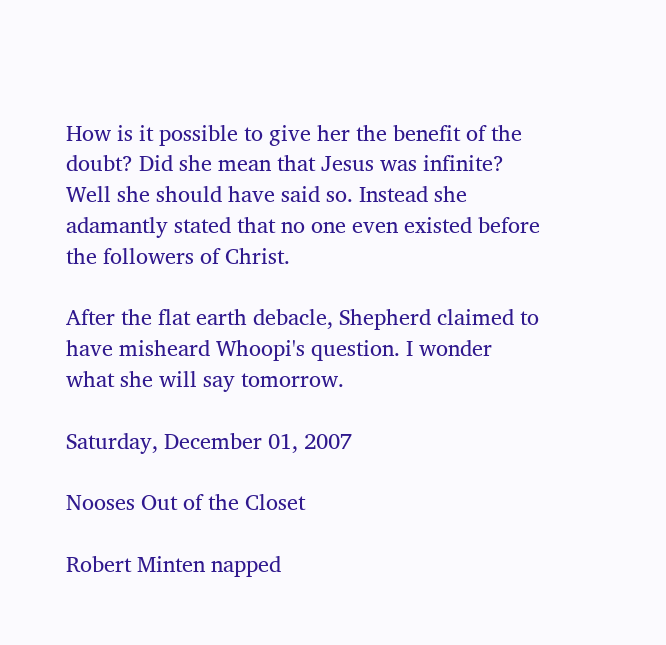How is it possible to give her the benefit of the doubt? Did she mean that Jesus was infinite? Well she should have said so. Instead she adamantly stated that no one even existed before the followers of Christ.

After the flat earth debacle, Shepherd claimed to have misheard Whoopi's question. I wonder what she will say tomorrow.

Saturday, December 01, 2007

Nooses Out of the Closet

Robert Minten napped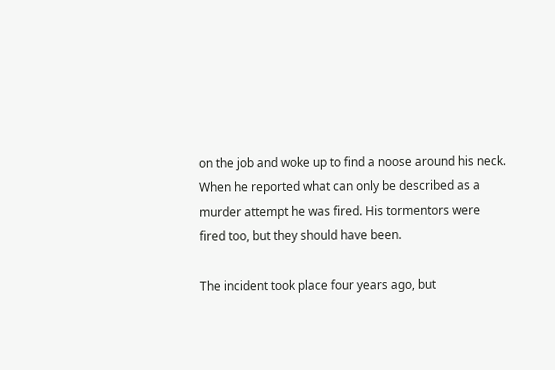on the job and woke up to find a noose around his neck. When he reported what can only be described as a murder attempt he was fired. His tormentors were fired too, but they should have been.

The incident took place four years ago, but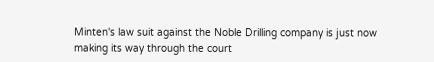Minten's law suit against the Noble Drilling company is just now making its way through the court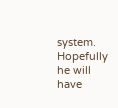system. Hopefully he will have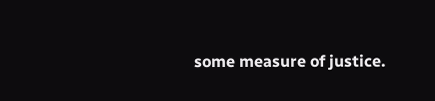some measure of justice.